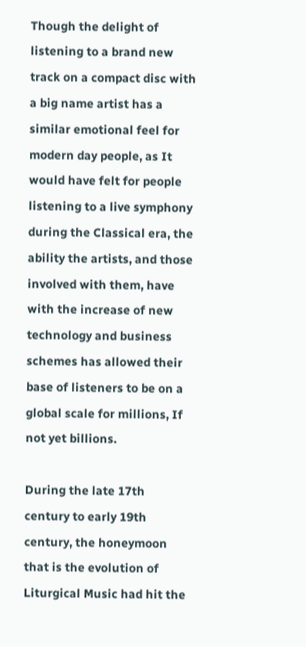Though the delight of listening to a brand new track on a compact disc with a big name artist has a similar emotional feel for modern day people, as It would have felt for people listening to a live symphony during the Classical era, the ability the artists, and those involved with them, have with the increase of new technology and business schemes has allowed their base of listeners to be on a global scale for millions, If not yet billions.

During the late 17th century to early 19th century, the honeymoon that is the evolution of Liturgical Music had hit the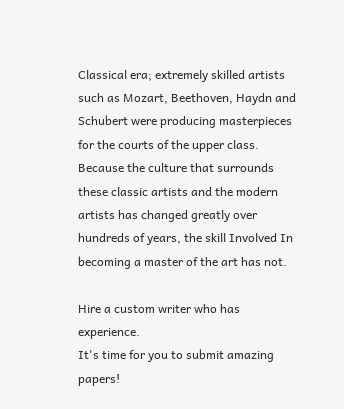Classical era; extremely skilled artists such as Mozart, Beethoven, Haydn and Schubert were producing masterpieces for the courts of the upper class. Because the culture that surrounds these classic artists and the modern artists has changed greatly over hundreds of years, the skill Involved In becoming a master of the art has not.

Hire a custom writer who has experience.
It's time for you to submit amazing papers!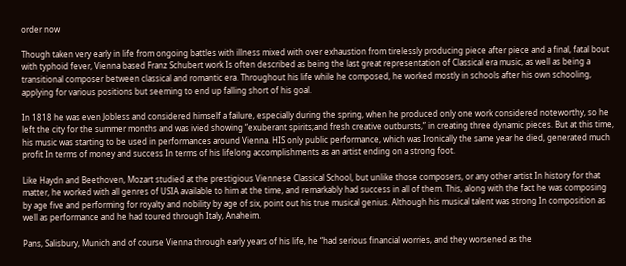order now

Though taken very early in life from ongoing battles with illness mixed with over exhaustion from tirelessly producing piece after piece and a final, fatal bout with typhoid fever, Vienna based Franz Schubert work Is often described as being the last great representation of Classical era music, as well as being a transitional composer between classical and romantic era. Throughout his life while he composed, he worked mostly in schools after his own schooling, applying for various positions but seeming to end up falling short of his goal.

In 1818 he was even Jobless and considered himself a failure, especially during the spring, when he produced only one work considered noteworthy, so he left the city for the summer months and was ivied showing “exuberant spirits;and fresh creative outbursts,” in creating three dynamic pieces. But at this time, his music was starting to be used in performances around Vienna. HIS only public performance, which was Ironically the same year he died, generated much profit In terms of money and success In terms of his lifelong accomplishments as an artist ending on a strong foot.

Like Haydn and Beethoven, Mozart studied at the prestigious Viennese Classical School, but unlike those composers, or any other artist In history for that matter, he worked with all genres of USIA available to him at the time, and remarkably had success in all of them. This, along with the fact he was composing by age five and performing for royalty and nobility by age of six, point out his true musical genius. Although his musical talent was strong In composition as well as performance and he had toured through Italy, Anaheim.

Pans, Salisbury, Munich and of course Vienna through early years of his life, he “had serious financial worries, and they worsened as the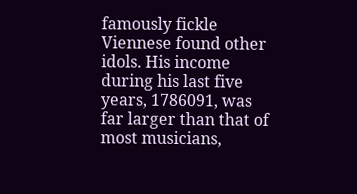famously fickle Viennese found other idols. His income during his last five years, 1786091, was far larger than that of most musicians,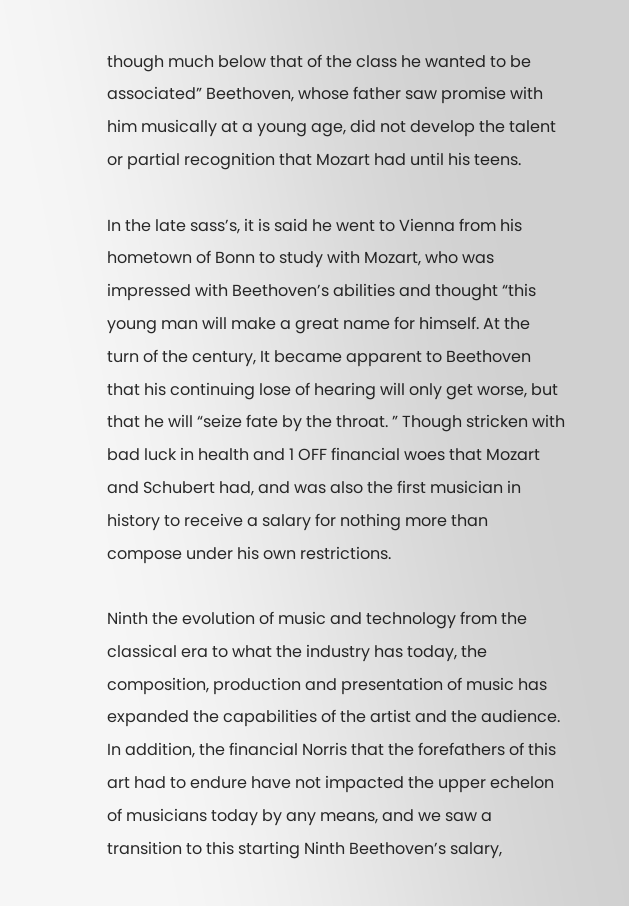though much below that of the class he wanted to be associated” Beethoven, whose father saw promise with him musically at a young age, did not develop the talent or partial recognition that Mozart had until his teens.

In the late sass’s, it is said he went to Vienna from his hometown of Bonn to study with Mozart, who was impressed with Beethoven’s abilities and thought “this young man will make a great name for himself. At the turn of the century, It became apparent to Beethoven that his continuing lose of hearing will only get worse, but that he will “seize fate by the throat. ” Though stricken with bad luck in health and 1 OFF financial woes that Mozart and Schubert had, and was also the first musician in history to receive a salary for nothing more than compose under his own restrictions.

Ninth the evolution of music and technology from the classical era to what the industry has today, the composition, production and presentation of music has expanded the capabilities of the artist and the audience. In addition, the financial Norris that the forefathers of this art had to endure have not impacted the upper echelon of musicians today by any means, and we saw a transition to this starting Ninth Beethoven’s salary,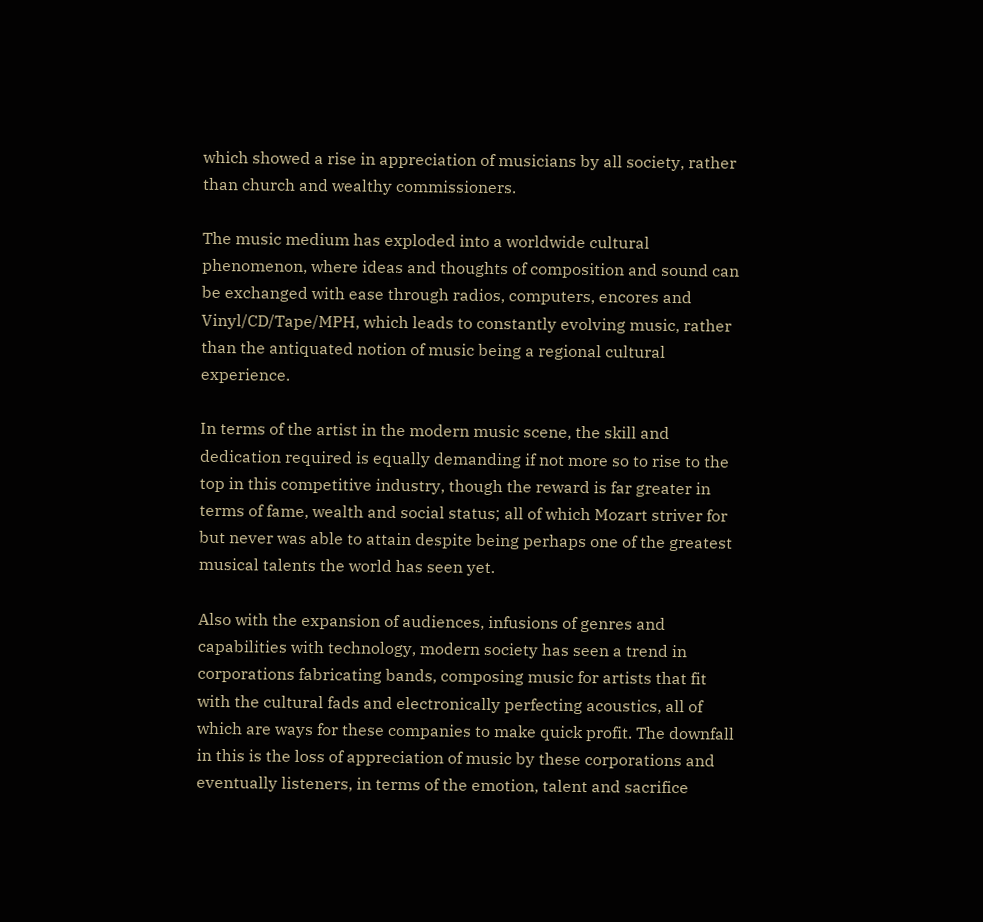which showed a rise in appreciation of musicians by all society, rather than church and wealthy commissioners.

The music medium has exploded into a worldwide cultural phenomenon, where ideas and thoughts of composition and sound can be exchanged with ease through radios, computers, encores and Vinyl/CD/Tape/MPH, which leads to constantly evolving music, rather than the antiquated notion of music being a regional cultural experience.

In terms of the artist in the modern music scene, the skill and dedication required is equally demanding if not more so to rise to the top in this competitive industry, though the reward is far greater in terms of fame, wealth and social status; all of which Mozart striver for but never was able to attain despite being perhaps one of the greatest musical talents the world has seen yet.

Also with the expansion of audiences, infusions of genres and capabilities with technology, modern society has seen a trend in corporations fabricating bands, composing music for artists that fit with the cultural fads and electronically perfecting acoustics, all of which are ways for these companies to make quick profit. The downfall in this is the loss of appreciation of music by these corporations and eventually listeners, in terms of the emotion, talent and sacrifice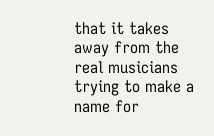that it takes away from the real musicians trying to make a name for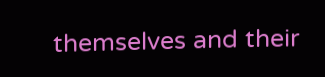themselves and their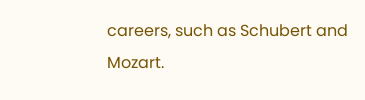careers, such as Schubert and Mozart.